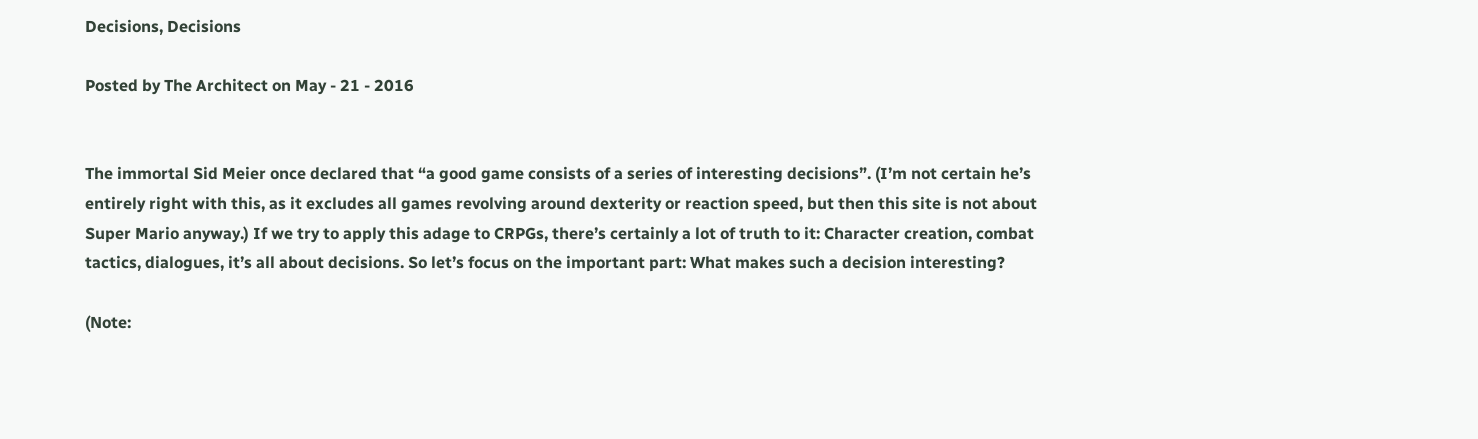Decisions, Decisions

Posted by The Architect on May - 21 - 2016


The immortal Sid Meier once declared that “a good game consists of a series of interesting decisions”. (I’m not certain he’s entirely right with this, as it excludes all games revolving around dexterity or reaction speed, but then this site is not about Super Mario anyway.) If we try to apply this adage to CRPGs, there’s certainly a lot of truth to it: Character creation, combat tactics, dialogues, it’s all about decisions. So let’s focus on the important part: What makes such a decision interesting?

(Note: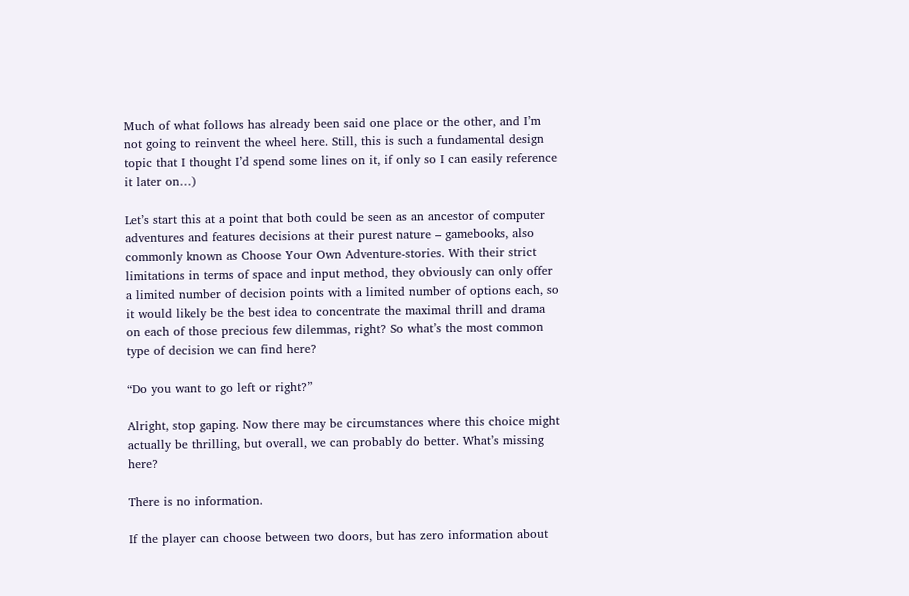Much of what follows has already been said one place or the other, and I’m not going to reinvent the wheel here. Still, this is such a fundamental design topic that I thought I’d spend some lines on it, if only so I can easily reference it later on…)

Let’s start this at a point that both could be seen as an ancestor of computer adventures and features decisions at their purest nature – gamebooks, also commonly known as Choose Your Own Adventure-stories. With their strict limitations in terms of space and input method, they obviously can only offer a limited number of decision points with a limited number of options each, so it would likely be the best idea to concentrate the maximal thrill and drama on each of those precious few dilemmas, right? So what’s the most common type of decision we can find here?

“Do you want to go left or right?”

Alright, stop gaping. Now there may be circumstances where this choice might actually be thrilling, but overall, we can probably do better. What’s missing here?

There is no information.

If the player can choose between two doors, but has zero information about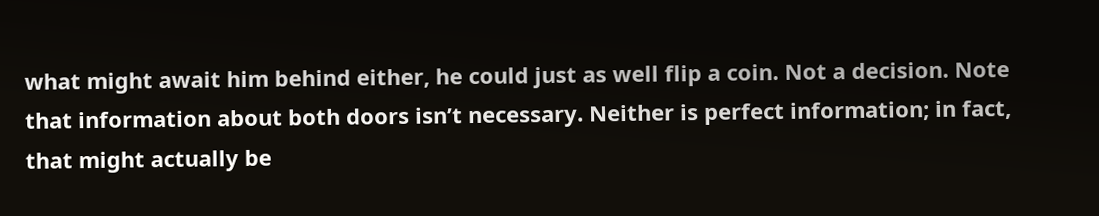what might await him behind either, he could just as well flip a coin. Not a decision. Note that information about both doors isn’t necessary. Neither is perfect information; in fact, that might actually be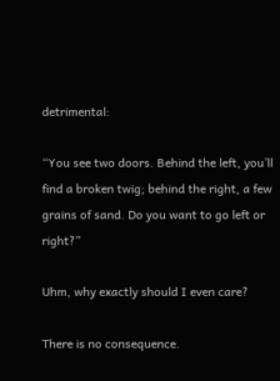detrimental:

“You see two doors. Behind the left, you’ll find a broken twig; behind the right, a few grains of sand. Do you want to go left or right?”

Uhm, why exactly should I even care?

There is no consequence.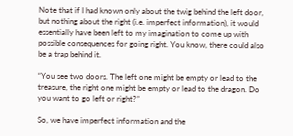Note that if I had known only about the twig behind the left door, but nothing about the right (i.e. imperfect information), it would essentially have been left to my imagination to come up with possible consequences for going right. You know, there could also be a trap behind it.

“You see two doors. The left one might be empty or lead to the treasure, the right one might be empty or lead to the dragon. Do you want to go left or right?”

So, we have imperfect information and the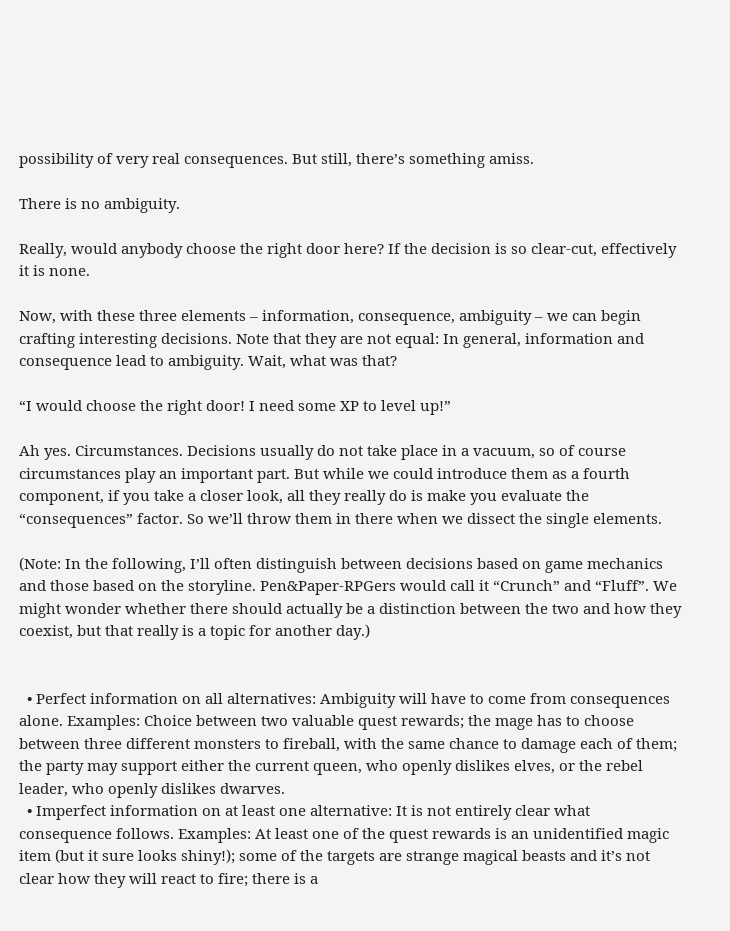possibility of very real consequences. But still, there’s something amiss.

There is no ambiguity.

Really, would anybody choose the right door here? If the decision is so clear-cut, effectively it is none.

Now, with these three elements – information, consequence, ambiguity – we can begin crafting interesting decisions. Note that they are not equal: In general, information and consequence lead to ambiguity. Wait, what was that?

“I would choose the right door! I need some XP to level up!”

Ah yes. Circumstances. Decisions usually do not take place in a vacuum, so of course circumstances play an important part. But while we could introduce them as a fourth component, if you take a closer look, all they really do is make you evaluate the “consequences” factor. So we’ll throw them in there when we dissect the single elements.

(Note: In the following, I’ll often distinguish between decisions based on game mechanics and those based on the storyline. Pen&Paper-RPGers would call it “Crunch” and “Fluff”. We might wonder whether there should actually be a distinction between the two and how they coexist, but that really is a topic for another day.)


  • Perfect information on all alternatives: Ambiguity will have to come from consequences alone. Examples: Choice between two valuable quest rewards; the mage has to choose between three different monsters to fireball, with the same chance to damage each of them; the party may support either the current queen, who openly dislikes elves, or the rebel leader, who openly dislikes dwarves.
  • Imperfect information on at least one alternative: It is not entirely clear what consequence follows. Examples: At least one of the quest rewards is an unidentified magic item (but it sure looks shiny!); some of the targets are strange magical beasts and it’s not clear how they will react to fire; there is a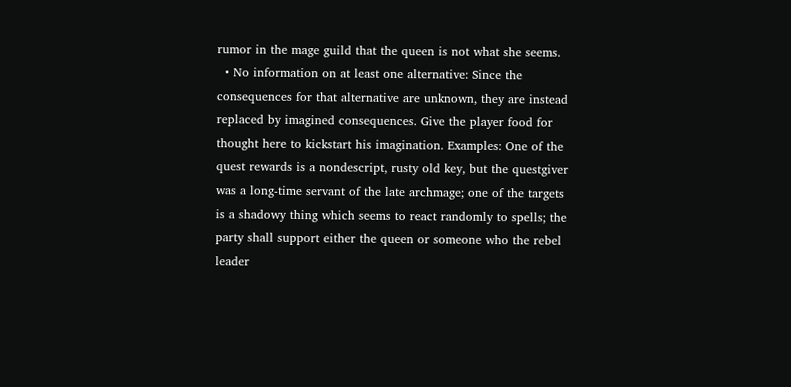rumor in the mage guild that the queen is not what she seems.
  • No information on at least one alternative: Since the consequences for that alternative are unknown, they are instead replaced by imagined consequences. Give the player food for thought here to kickstart his imagination. Examples: One of the quest rewards is a nondescript, rusty old key, but the questgiver was a long-time servant of the late archmage; one of the targets is a shadowy thing which seems to react randomly to spells; the party shall support either the queen or someone who the rebel leader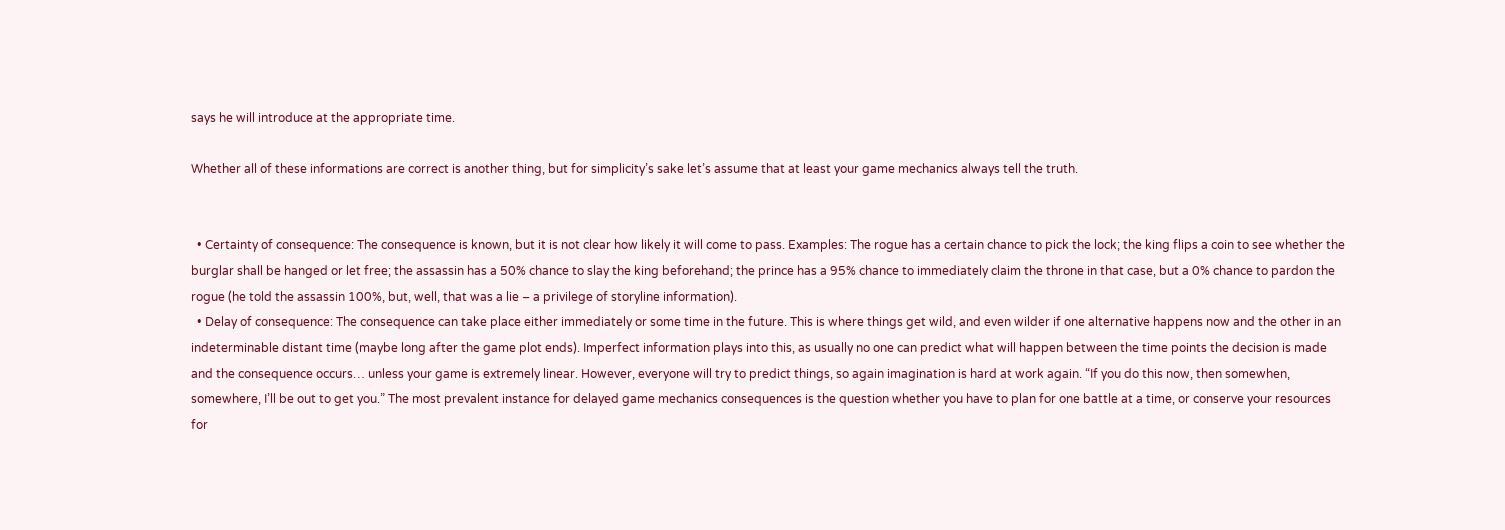says he will introduce at the appropriate time.

Whether all of these informations are correct is another thing, but for simplicity’s sake let’s assume that at least your game mechanics always tell the truth.


  • Certainty of consequence: The consequence is known, but it is not clear how likely it will come to pass. Examples: The rogue has a certain chance to pick the lock; the king flips a coin to see whether the burglar shall be hanged or let free; the assassin has a 50% chance to slay the king beforehand; the prince has a 95% chance to immediately claim the throne in that case, but a 0% chance to pardon the rogue (he told the assassin 100%, but, well, that was a lie – a privilege of storyline information).
  • Delay of consequence: The consequence can take place either immediately or some time in the future. This is where things get wild, and even wilder if one alternative happens now and the other in an indeterminable distant time (maybe long after the game plot ends). Imperfect information plays into this, as usually no one can predict what will happen between the time points the decision is made and the consequence occurs… unless your game is extremely linear. However, everyone will try to predict things, so again imagination is hard at work again. “If you do this now, then somewhen, somewhere, I’ll be out to get you.” The most prevalent instance for delayed game mechanics consequences is the question whether you have to plan for one battle at a time, or conserve your resources for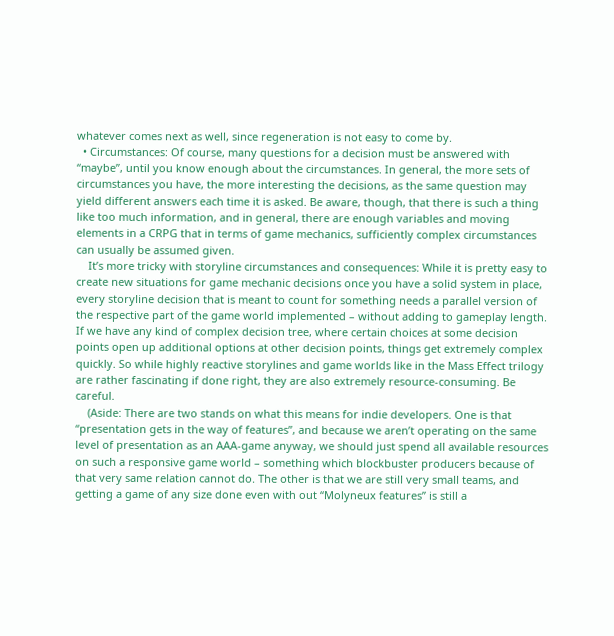whatever comes next as well, since regeneration is not easy to come by.
  • Circumstances: Of course, many questions for a decision must be answered with “maybe”, until you know enough about the circumstances. In general, the more sets of circumstances you have, the more interesting the decisions, as the same question may yield different answers each time it is asked. Be aware, though, that there is such a thing like too much information, and in general, there are enough variables and moving elements in a CRPG that in terms of game mechanics, sufficiently complex circumstances can usually be assumed given.
    It’s more tricky with storyline circumstances and consequences: While it is pretty easy to create new situations for game mechanic decisions once you have a solid system in place, every storyline decision that is meant to count for something needs a parallel version of the respective part of the game world implemented – without adding to gameplay length. If we have any kind of complex decision tree, where certain choices at some decision points open up additional options at other decision points, things get extremely complex quickly. So while highly reactive storylines and game worlds like in the Mass Effect trilogy are rather fascinating if done right, they are also extremely resource-consuming. Be careful.
    (Aside: There are two stands on what this means for indie developers. One is that “presentation gets in the way of features”, and because we aren’t operating on the same level of presentation as an AAA-game anyway, we should just spend all available resources on such a responsive game world – something which blockbuster producers because of that very same relation cannot do. The other is that we are still very small teams, and getting a game of any size done even with out “Molyneux features” is still a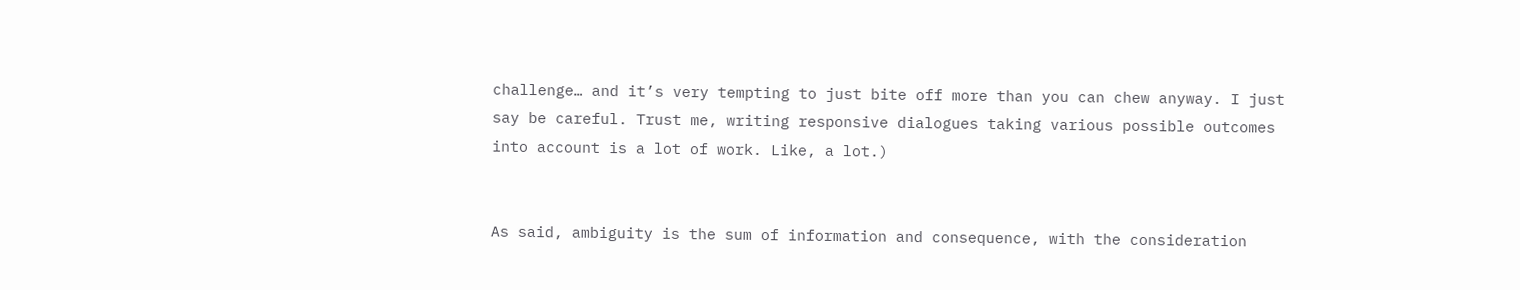challenge… and it’s very tempting to just bite off more than you can chew anyway. I just say be careful. Trust me, writing responsive dialogues taking various possible outcomes into account is a lot of work. Like, a lot.)


As said, ambiguity is the sum of information and consequence, with the consideration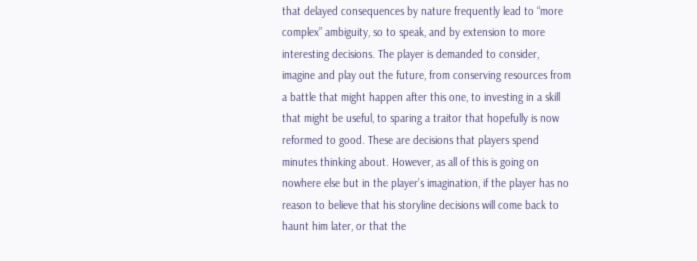that delayed consequences by nature frequently lead to “more complex” ambiguity, so to speak, and by extension to more interesting decisions. The player is demanded to consider, imagine and play out the future, from conserving resources from a battle that might happen after this one, to investing in a skill that might be useful, to sparing a traitor that hopefully is now reformed to good. These are decisions that players spend minutes thinking about. However, as all of this is going on nowhere else but in the player’s imagination, if the player has no reason to believe that his storyline decisions will come back to haunt him later, or that the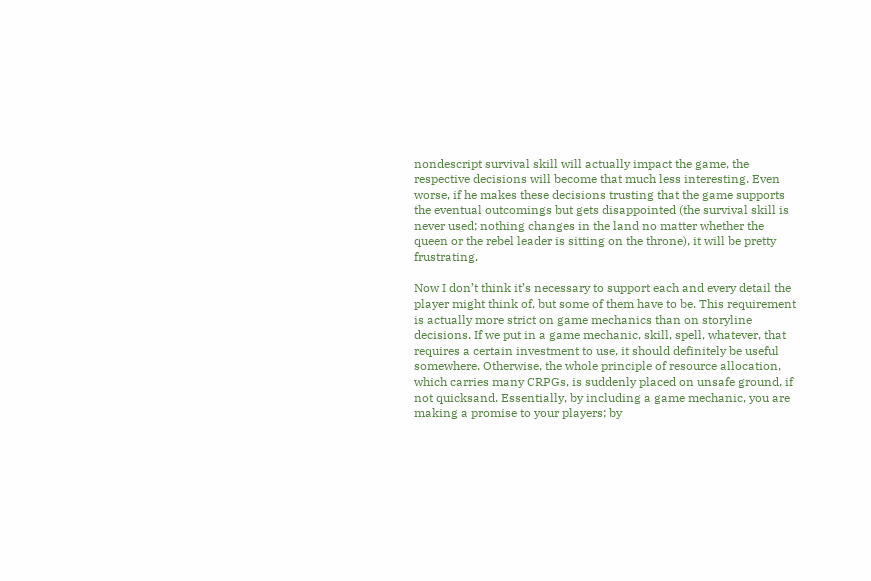nondescript survival skill will actually impact the game, the respective decisions will become that much less interesting. Even worse, if he makes these decisions trusting that the game supports the eventual outcomings but gets disappointed (the survival skill is never used; nothing changes in the land no matter whether the queen or the rebel leader is sitting on the throne), it will be pretty frustrating.

Now I don’t think it’s necessary to support each and every detail the player might think of, but some of them have to be. This requirement is actually more strict on game mechanics than on storyline decisions. If we put in a game mechanic, skill, spell, whatever, that requires a certain investment to use, it should definitely be useful somewhere. Otherwise, the whole principle of resource allocation, which carries many CRPGs, is suddenly placed on unsafe ground, if not quicksand. Essentially, by including a game mechanic, you are making a promise to your players; by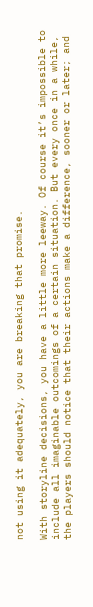not using it adequately, you are breaking that promise.

With storyline decisions, you have a little more leeway. Of course it’s impossible to include all imaginable outcomings of a certain situation. But every once in a while, the players should notice that their actions make a difference, sooner or later; and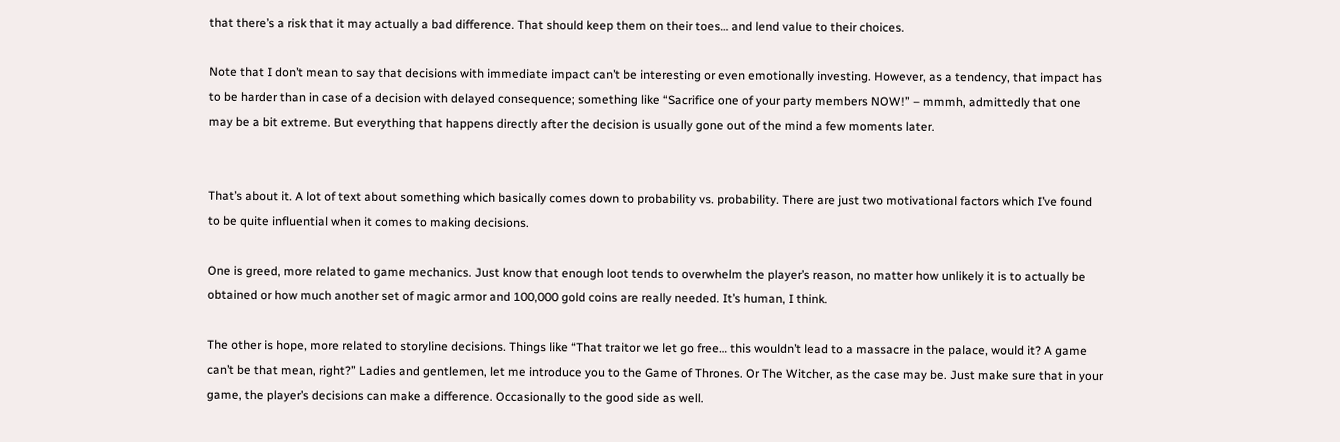that there’s a risk that it may actually a bad difference. That should keep them on their toes… and lend value to their choices.

Note that I don’t mean to say that decisions with immediate impact can’t be interesting or even emotionally investing. However, as a tendency, that impact has to be harder than in case of a decision with delayed consequence; something like “Sacrifice one of your party members NOW!” – mmmh, admittedly that one may be a bit extreme. But everything that happens directly after the decision is usually gone out of the mind a few moments later.


That’s about it. A lot of text about something which basically comes down to probability vs. probability. There are just two motivational factors which I’ve found to be quite influential when it comes to making decisions.

One is greed, more related to game mechanics. Just know that enough loot tends to overwhelm the player’s reason, no matter how unlikely it is to actually be obtained or how much another set of magic armor and 100,000 gold coins are really needed. It’s human, I think.

The other is hope, more related to storyline decisions. Things like “That traitor we let go free… this wouldn’t lead to a massacre in the palace, would it? A game can’t be that mean, right?” Ladies and gentlemen, let me introduce you to the Game of Thrones. Or The Witcher, as the case may be. Just make sure that in your game, the player’s decisions can make a difference. Occasionally to the good side as well.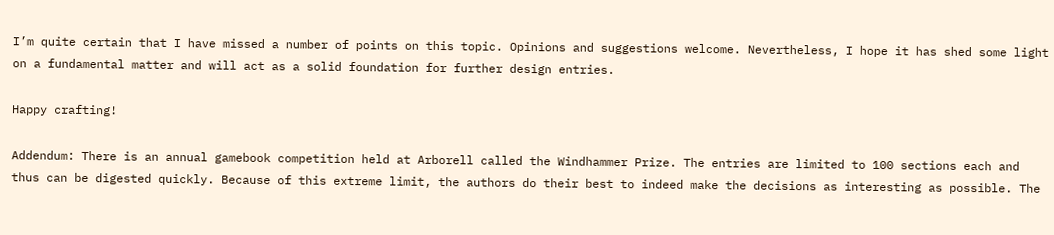I’m quite certain that I have missed a number of points on this topic. Opinions and suggestions welcome. Nevertheless, I hope it has shed some light on a fundamental matter and will act as a solid foundation for further design entries.

Happy crafting!

Addendum: There is an annual gamebook competition held at Arborell called the Windhammer Prize. The entries are limited to 100 sections each and thus can be digested quickly. Because of this extreme limit, the authors do their best to indeed make the decisions as interesting as possible. The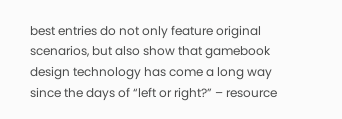best entries do not only feature original scenarios, but also show that gamebook design technology has come a long way since the days of “left or right?” – resource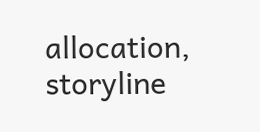allocation, storyline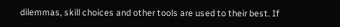dilemmas, skill choices and other tools are used to their best. If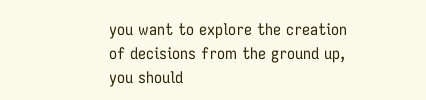you want to explore the creation of decisions from the ground up, you should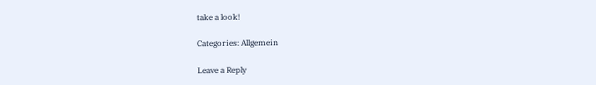take a look!

Categories: Allgemein

Leave a Reply